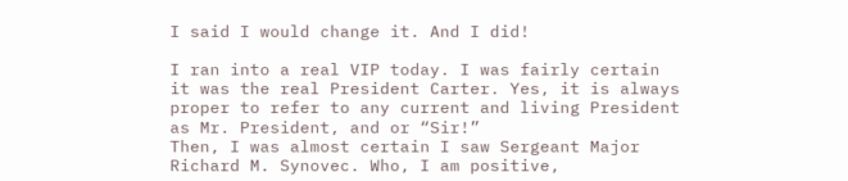I said I would change it. And I did!

I ran into a real VIP today. I was fairly certain it was the real President Carter. Yes, it is always proper to refer to any current and living President as Mr. President, and or “Sir!”
Then, I was almost certain I saw Sergeant Major Richard M. Synovec. Who, I am positive,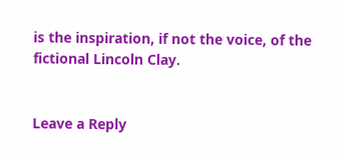is the inspiration, if not the voice, of the fictional Lincoln Clay.


Leave a Reply